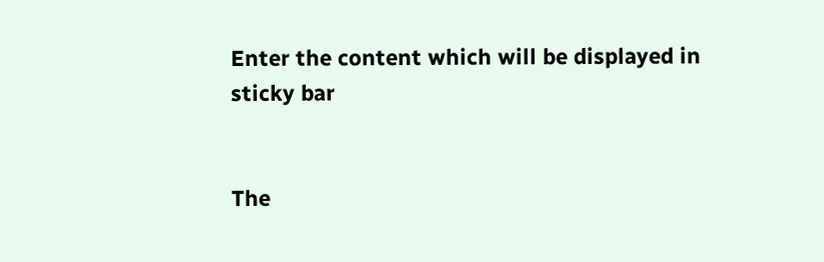Enter the content which will be displayed in sticky bar


The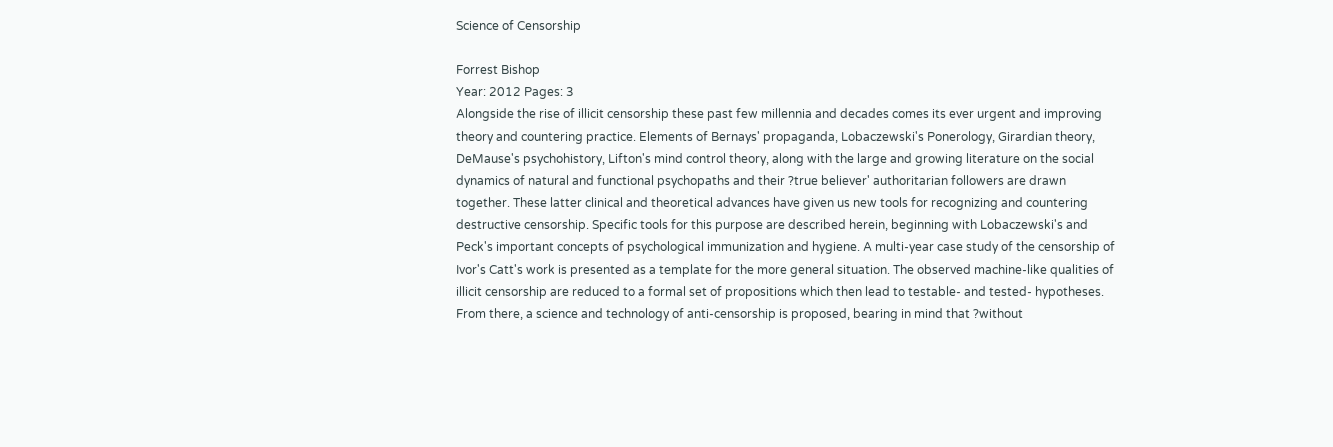Science of Censorship

Forrest Bishop
Year: 2012 Pages: 3
Alongside the rise of illicit censorship these past few millennia and decades comes its ever urgent and improving theory and countering practice. Elements of Bernays' propaganda, Lobaczewski's Ponerology, Girardian theory, DeMause's psychohistory, Lifton's mind control theory, along with the large and growing literature on the social dynamics of natural and functional psychopaths and their ?true believer' authoritarian followers are drawn together. These latter clinical and theoretical advances have given us new tools for recognizing and countering destructive censorship. Specific tools for this purpose are described herein, beginning with Lobaczewski's and Peck's important concepts of psychological immunization and hygiene. A multi-year case study of the censorship of Ivor's Catt's work is presented as a template for the more general situation. The observed machine-like qualities of illicit censorship are reduced to a formal set of propositions which then lead to testable- and tested- hypotheses. From there, a science and technology of anti-censorship is proposed, bearing in mind that ?without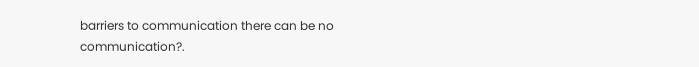barriers to communication there can be no communication?.